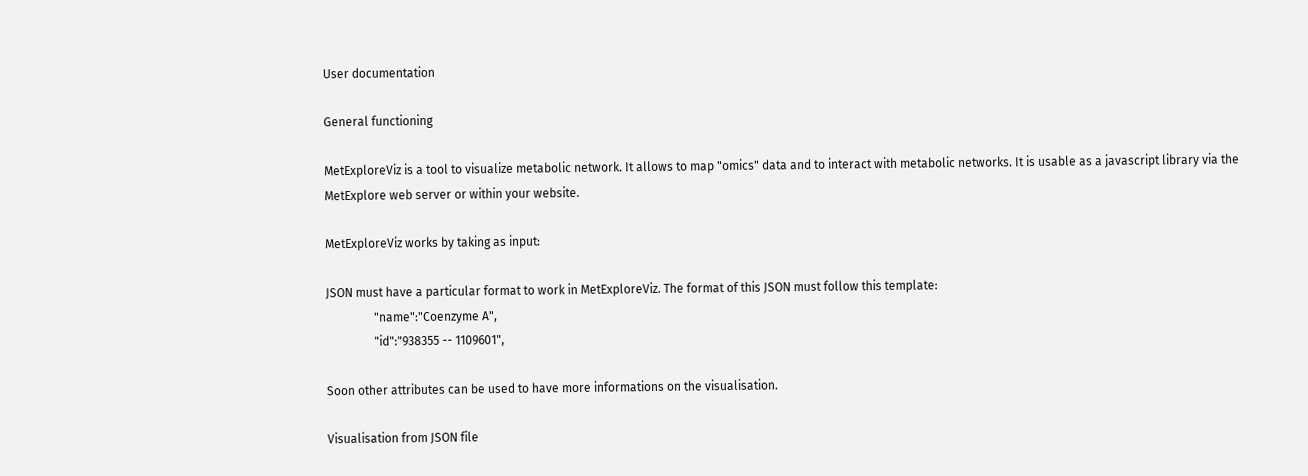User documentation

General functioning

MetExploreViz is a tool to visualize metabolic network. It allows to map "omics" data and to interact with metabolic networks. It is usable as a javascript library via the MetExplore web server or within your website.

MetExploreViz works by taking as input:

JSON must have a particular format to work in MetExploreViz. The format of this JSON must follow this template:
                "name":"Coenzyme A",
                "id":"938355 -- 1109601",

Soon other attributes can be used to have more informations on the visualisation.

Visualisation from JSON file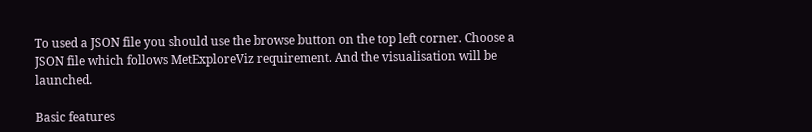To used a JSON file you should use the browse button on the top left corner. Choose a JSON file which follows MetExploreViz requirement. And the visualisation will be launched.

Basic features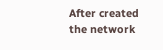After created the network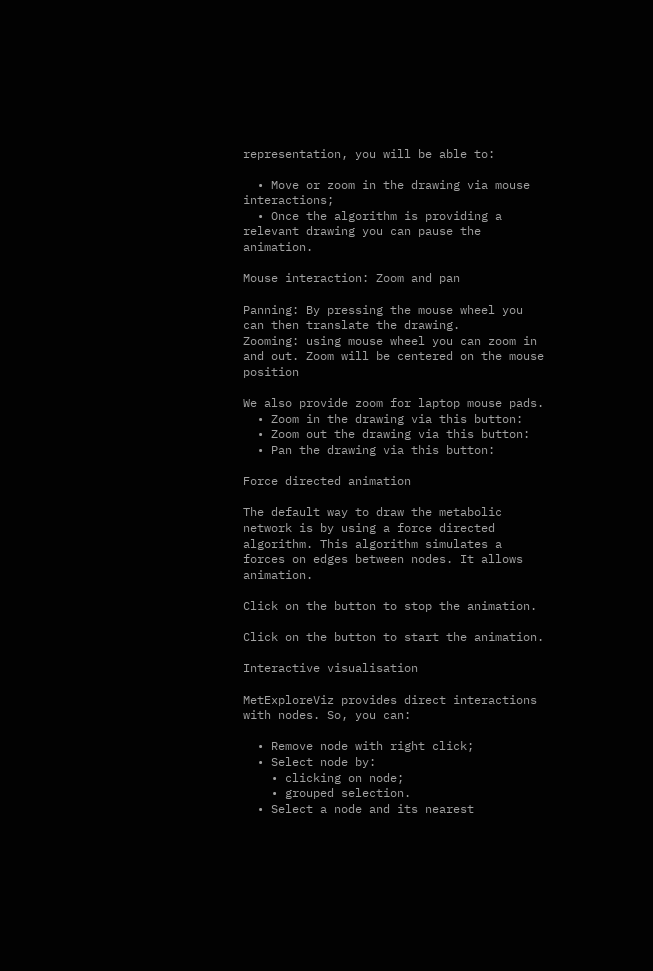representation, you will be able to:

  • Move or zoom in the drawing via mouse interactions;
  • Once the algorithm is providing a relevant drawing you can pause the animation.

Mouse interaction: Zoom and pan

Panning: By pressing the mouse wheel you can then translate the drawing.
Zooming: using mouse wheel you can zoom in and out. Zoom will be centered on the mouse position

We also provide zoom for laptop mouse pads.
  • Zoom in the drawing via this button:
  • Zoom out the drawing via this button:
  • Pan the drawing via this button:

Force directed animation

The default way to draw the metabolic network is by using a force directed algorithm. This algorithm simulates a forces on edges between nodes. It allows animation.

Click on the button to stop the animation.

Click on the button to start the animation.

Interactive visualisation

MetExploreViz provides direct interactions with nodes. So, you can:

  • Remove node with right click;
  • Select node by:
    • clicking on node;
    • grouped selection.
  • Select a node and its nearest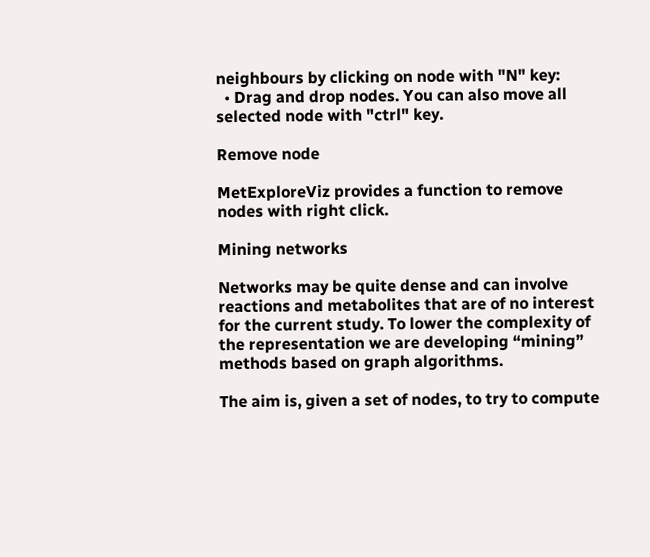neighbours by clicking on node with "N" key:
  • Drag and drop nodes. You can also move all selected node with "ctrl" key.

Remove node

MetExploreViz provides a function to remove nodes with right click.

Mining networks

Networks may be quite dense and can involve reactions and metabolites that are of no interest for the current study. To lower the complexity of the representation we are developing “mining” methods based on graph algorithms.

The aim is, given a set of nodes, to try to compute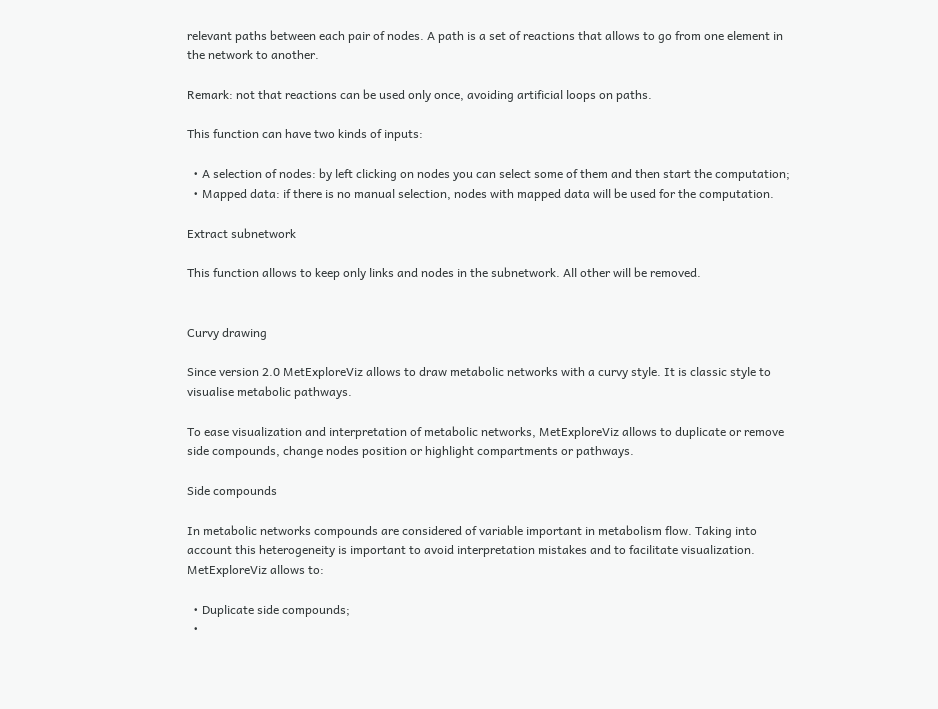relevant paths between each pair of nodes. A path is a set of reactions that allows to go from one element in the network to another.

Remark: not that reactions can be used only once, avoiding artificial loops on paths.

This function can have two kinds of inputs:

  • A selection of nodes: by left clicking on nodes you can select some of them and then start the computation;
  • Mapped data: if there is no manual selection, nodes with mapped data will be used for the computation.

Extract subnetwork

This function allows to keep only links and nodes in the subnetwork. All other will be removed.


Curvy drawing

Since version 2.0 MetExploreViz allows to draw metabolic networks with a curvy style. It is classic style to visualise metabolic pathways.

To ease visualization and interpretation of metabolic networks, MetExploreViz allows to duplicate or remove side compounds, change nodes position or highlight compartments or pathways.

Side compounds

In metabolic networks compounds are considered of variable important in metabolism flow. Taking into account this heterogeneity is important to avoid interpretation mistakes and to facilitate visualization. MetExploreViz allows to:

  • Duplicate side compounds;
  •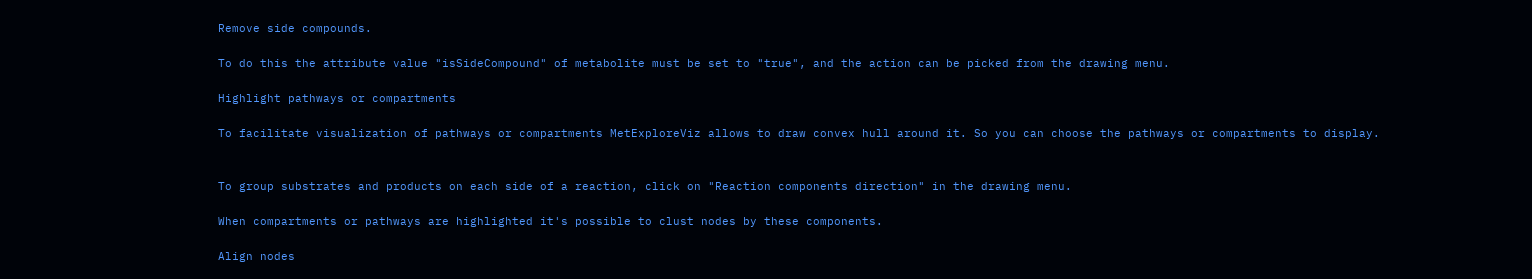Remove side compounds.

To do this the attribute value "isSideCompound" of metabolite must be set to "true", and the action can be picked from the drawing menu.

Highlight pathways or compartments

To facilitate visualization of pathways or compartments MetExploreViz allows to draw convex hull around it. So you can choose the pathways or compartments to display.


To group substrates and products on each side of a reaction, click on "Reaction components direction" in the drawing menu.

When compartments or pathways are highlighted it's possible to clust nodes by these components.

Align nodes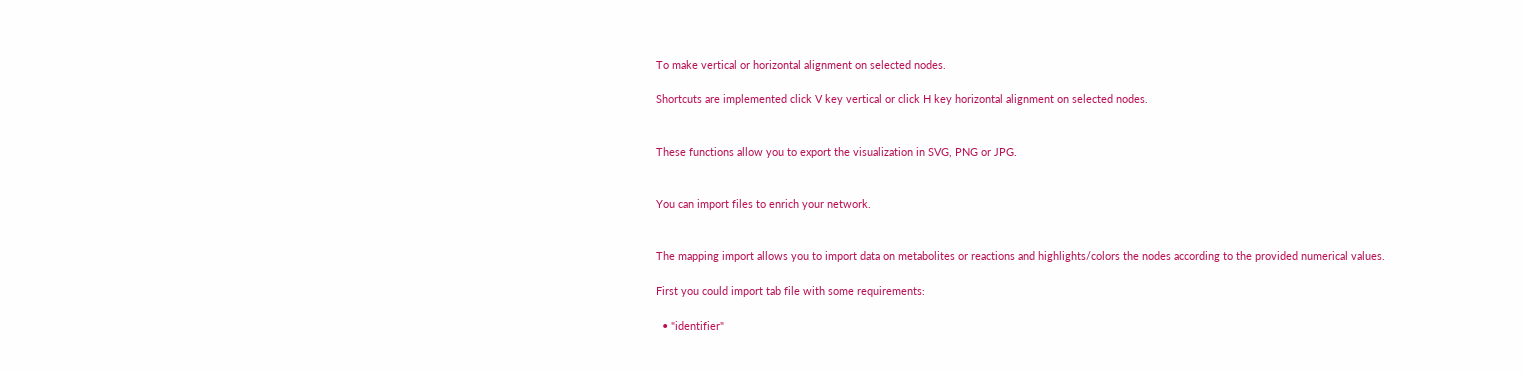To make vertical or horizontal alignment on selected nodes.

Shortcuts are implemented click V key vertical or click H key horizontal alignment on selected nodes.


These functions allow you to export the visualization in SVG, PNG or JPG.


You can import files to enrich your network.


The mapping import allows you to import data on metabolites or reactions and highlights/colors the nodes according to the provided numerical values.

First you could import tab file with some requirements:

  • "identifier"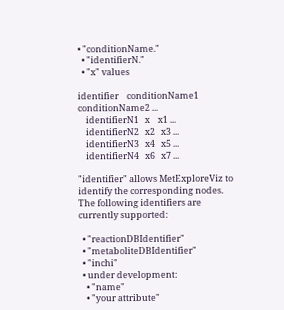• "conditionName."
  • "identifierN."
  • "x" values

identifier    conditionName1  conditionName2 ...
    identifierN1   x    x1 ...
    identifierN2   x2   x3 ...
    identifierN3   x4   x5 ...
    identifierN4   x6   x7 ...

"identifier" allows MetExploreViz to identify the corresponding nodes. The following identifiers are currently supported:

  • "reactionDBIdentifier"
  • "metaboliteDBIdentifier"
  • "inchi"
  • under development:
    • "name"
    • "your attribute"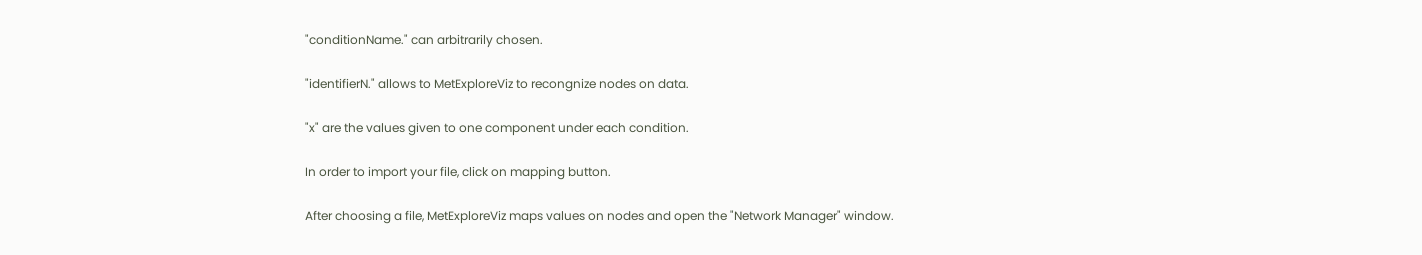"conditionName." can arbitrarily chosen.

"identifierN." allows to MetExploreViz to recongnize nodes on data.

"x" are the values given to one component under each condition.

In order to import your file, click on mapping button.

After choosing a file, MetExploreViz maps values on nodes and open the "Network Manager" window.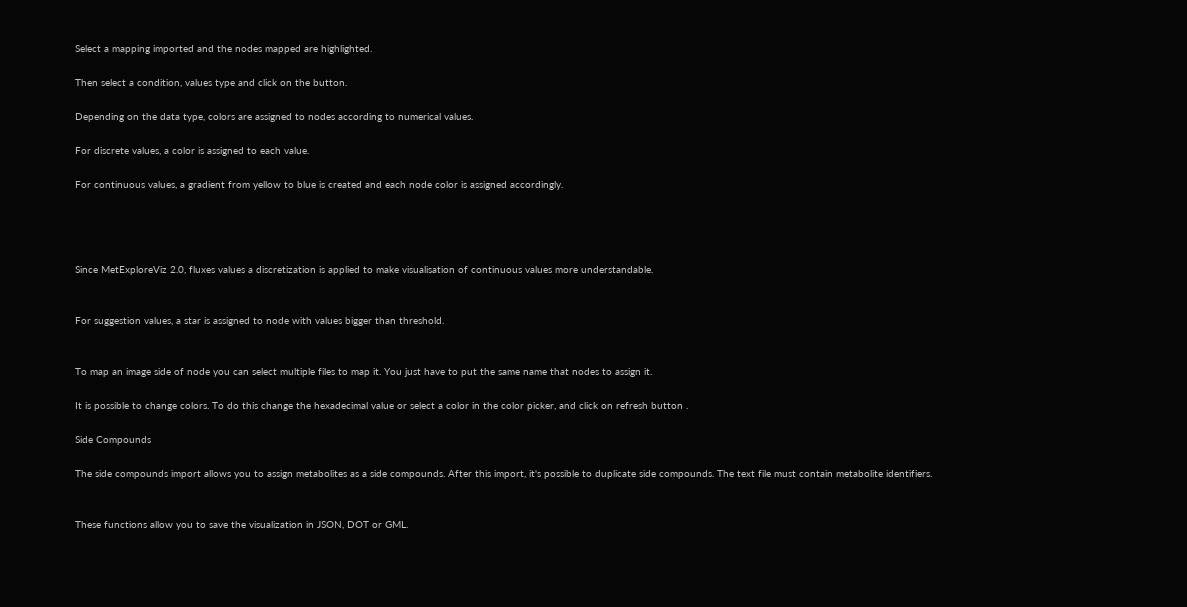Select a mapping imported and the nodes mapped are highlighted.

Then select a condition, values type and click on the button.

Depending on the data type, colors are assigned to nodes according to numerical values.

For discrete values, a color is assigned to each value.

For continuous values, a gradient from yellow to blue is created and each node color is assigned accordingly.




Since MetExploreViz 2.0, fluxes values a discretization is applied to make visualisation of continuous values more understandable.


For suggestion values, a star is assigned to node with values bigger than threshold.


To map an image side of node you can select multiple files to map it. You just have to put the same name that nodes to assign it.

It is possible to change colors. To do this change the hexadecimal value or select a color in the color picker, and click on refresh button .

Side Compounds

The side compounds import allows you to assign metabolites as a side compounds. After this import, it's possible to duplicate side compounds. The text file must contain metabolite identifiers.


These functions allow you to save the visualization in JSON, DOT or GML.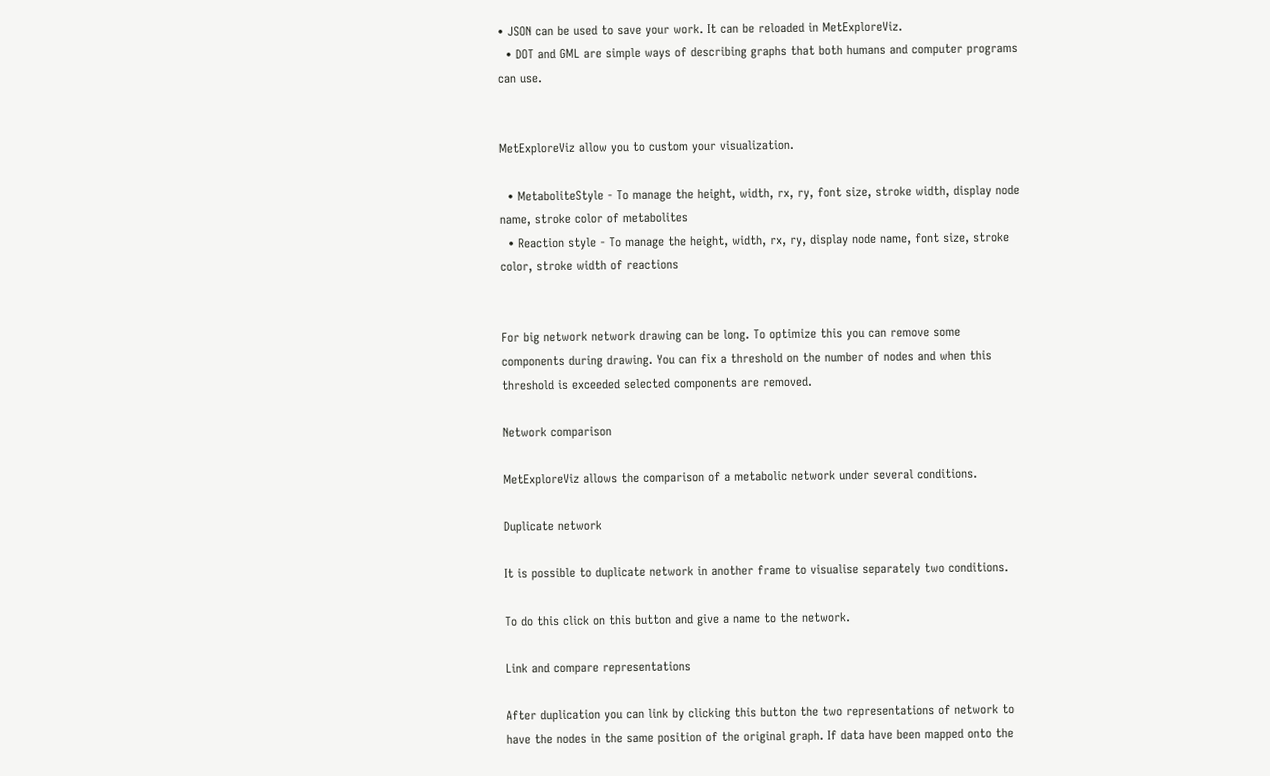• JSON can be used to save your work. It can be reloaded in MetExploreViz.
  • DOT and GML are simple ways of describing graphs that both humans and computer programs can use.


MetExploreViz allow you to custom your visualization.

  • MetaboliteStyle - To manage the height, width, rx, ry, font size, stroke width, display node name, stroke color of metabolites
  • Reaction style - To manage the height, width, rx, ry, display node name, font size, stroke color, stroke width of reactions


For big network network drawing can be long. To optimize this you can remove some components during drawing. You can fix a threshold on the number of nodes and when this threshold is exceeded selected components are removed.

Network comparison

MetExploreViz allows the comparison of a metabolic network under several conditions.

Duplicate network

It is possible to duplicate network in another frame to visualise separately two conditions.

To do this click on this button and give a name to the network.

Link and compare representations

After duplication you can link by clicking this button the two representations of network to have the nodes in the same position of the original graph. If data have been mapped onto the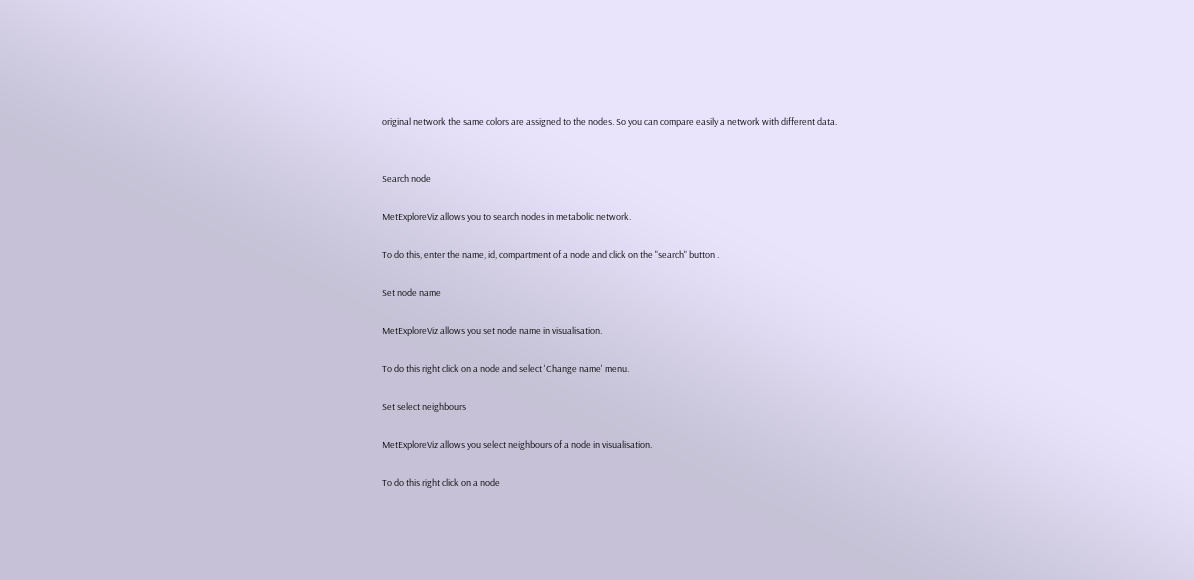original network the same colors are assigned to the nodes. So you can compare easily a network with different data.


Search node

MetExploreViz allows you to search nodes in metabolic network.

To do this, enter the name, id, compartment of a node and click on the "search" button .

Set node name

MetExploreViz allows you set node name in visualisation.

To do this right click on a node and select 'Change name' menu.

Set select neighbours

MetExploreViz allows you select neighbours of a node in visualisation.

To do this right click on a node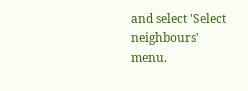and select 'Select neighbours' menu.